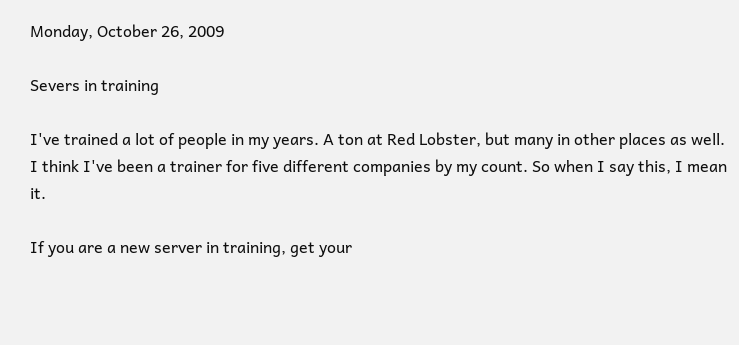Monday, October 26, 2009

Severs in training

I've trained a lot of people in my years. A ton at Red Lobster, but many in other places as well. I think I've been a trainer for five different companies by my count. So when I say this, I mean it.

If you are a new server in training, get your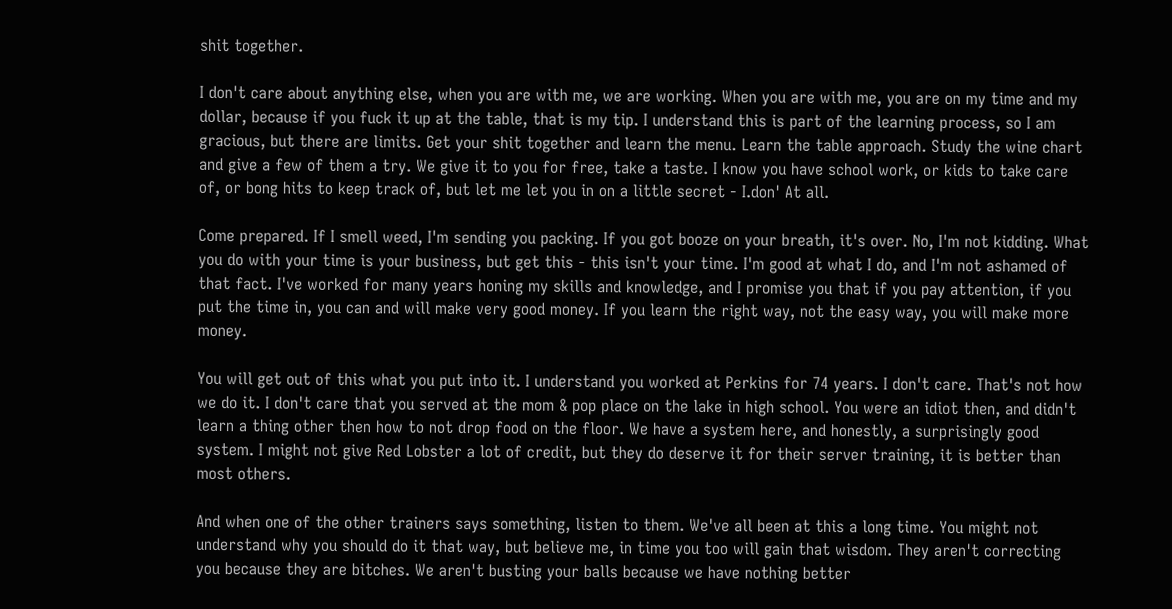shit together.

I don't care about anything else, when you are with me, we are working. When you are with me, you are on my time and my dollar, because if you fuck it up at the table, that is my tip. I understand this is part of the learning process, so I am gracious, but there are limits. Get your shit together and learn the menu. Learn the table approach. Study the wine chart and give a few of them a try. We give it to you for free, take a taste. I know you have school work, or kids to take care of, or bong hits to keep track of, but let me let you in on a little secret - I.don' At all.

Come prepared. If I smell weed, I'm sending you packing. If you got booze on your breath, it's over. No, I'm not kidding. What you do with your time is your business, but get this - this isn't your time. I'm good at what I do, and I'm not ashamed of that fact. I've worked for many years honing my skills and knowledge, and I promise you that if you pay attention, if you put the time in, you can and will make very good money. If you learn the right way, not the easy way, you will make more money.

You will get out of this what you put into it. I understand you worked at Perkins for 74 years. I don't care. That's not how we do it. I don't care that you served at the mom & pop place on the lake in high school. You were an idiot then, and didn't learn a thing other then how to not drop food on the floor. We have a system here, and honestly, a surprisingly good system. I might not give Red Lobster a lot of credit, but they do deserve it for their server training, it is better than most others.

And when one of the other trainers says something, listen to them. We've all been at this a long time. You might not understand why you should do it that way, but believe me, in time you too will gain that wisdom. They aren't correcting you because they are bitches. We aren't busting your balls because we have nothing better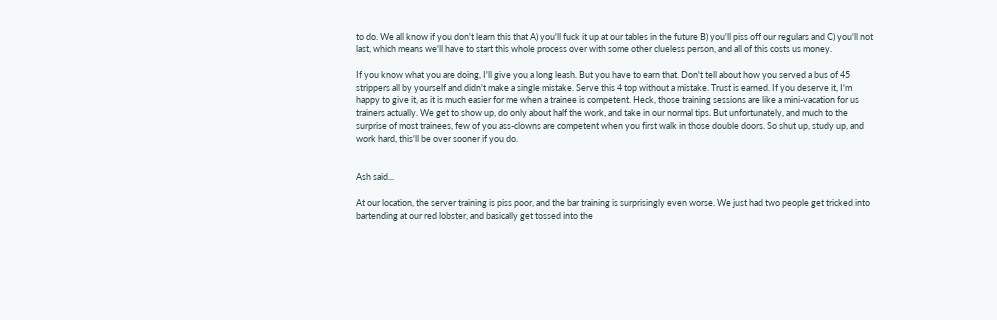to do. We all know if you don't learn this that A) you'll fuck it up at our tables in the future B) you'll piss off our regulars and C) you'll not last, which means we'll have to start this whole process over with some other clueless person, and all of this costs us money.

If you know what you are doing, I'll give you a long leash. But you have to earn that. Don't tell about how you served a bus of 45 strippers all by yourself and didn't make a single mistake. Serve this 4 top without a mistake. Trust is earned. If you deserve it, I'm happy to give it, as it is much easier for me when a trainee is competent. Heck, those training sessions are like a mini-vacation for us trainers actually. We get to show up, do only about half the work, and take in our normal tips. But unfortunately, and much to the surprise of most trainees, few of you ass-clowns are competent when you first walk in those double doors. So shut up, study up, and work hard, this'll be over sooner if you do.


Ash said...

At our location, the server training is piss poor, and the bar training is surprisingly even worse. We just had two people get tricked into bartending at our red lobster, and basically get tossed into the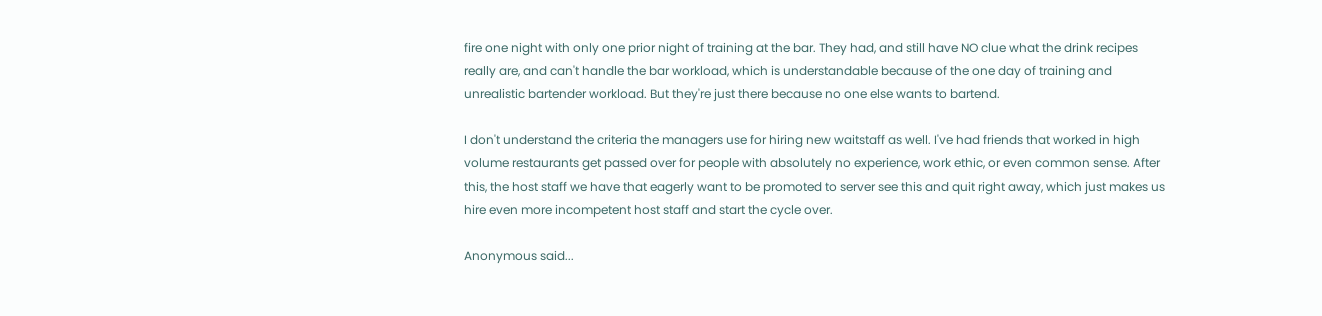fire one night with only one prior night of training at the bar. They had, and still have NO clue what the drink recipes really are, and can't handle the bar workload, which is understandable because of the one day of training and unrealistic bartender workload. But they're just there because no one else wants to bartend.

I don't understand the criteria the managers use for hiring new waitstaff as well. I've had friends that worked in high volume restaurants get passed over for people with absolutely no experience, work ethic, or even common sense. After this, the host staff we have that eagerly want to be promoted to server see this and quit right away, which just makes us hire even more incompetent host staff and start the cycle over.

Anonymous said...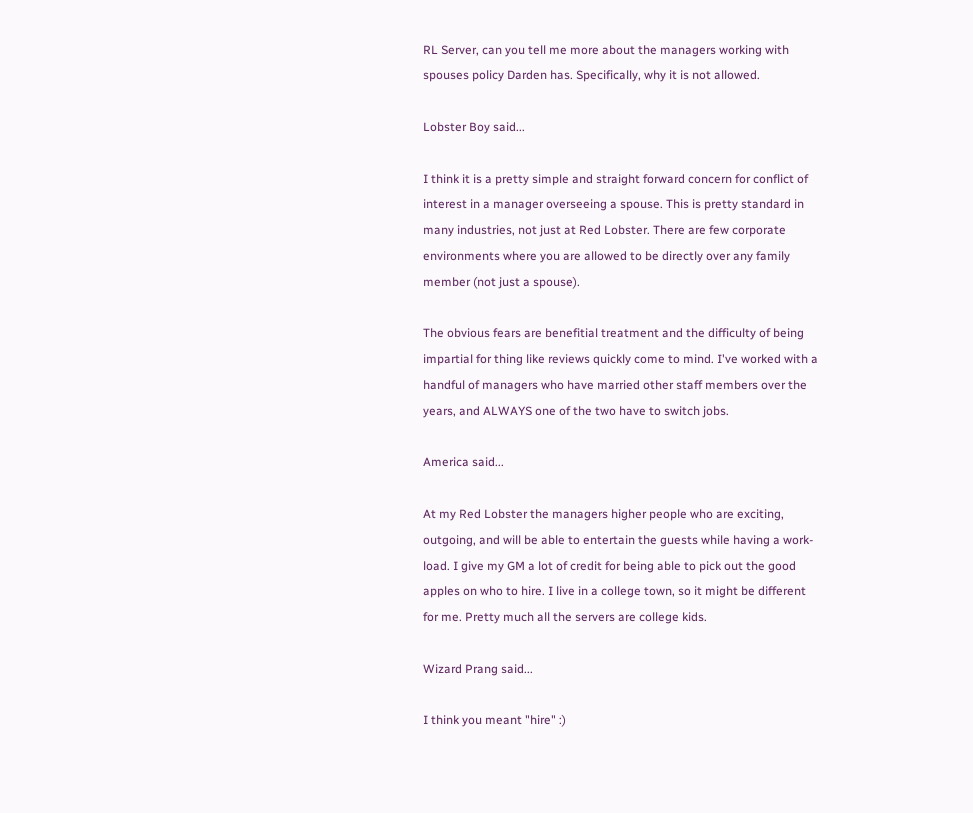RL Server, can you tell me more about the managers working with spouses policy Darden has. Specifically, why it is not allowed.

Lobster Boy said...

I think it is a pretty simple and straight forward concern for conflict of interest in a manager overseeing a spouse. This is pretty standard in many industries, not just at Red Lobster. There are few corporate environments where you are allowed to be directly over any family member (not just a spouse).

The obvious fears are benefitial treatment and the difficulty of being impartial for thing like reviews quickly come to mind. I've worked with a handful of managers who have married other staff members over the years, and ALWAYS one of the two have to switch jobs.

America said...

At my Red Lobster the managers higher people who are exciting, outgoing, and will be able to entertain the guests while having a work-load. I give my GM a lot of credit for being able to pick out the good apples on who to hire. I live in a college town, so it might be different for me. Pretty much all the servers are college kids.

Wizard Prang said...

I think you meant "hire" :)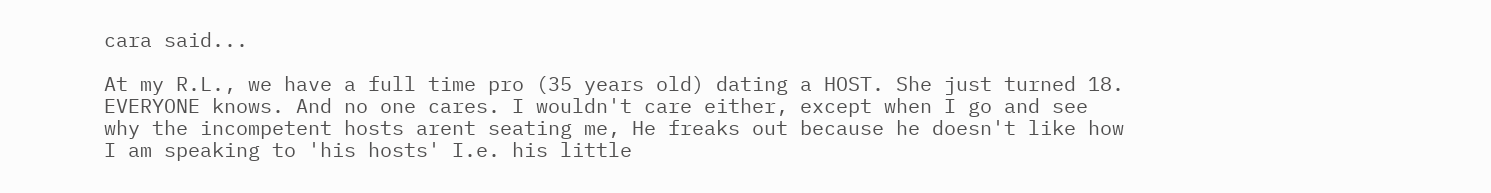cara said...

At my R.L., we have a full time pro (35 years old) dating a HOST. She just turned 18. EVERYONE knows. And no one cares. I wouldn't care either, except when I go and see why the incompetent hosts arent seating me, He freaks out because he doesn't like how I am speaking to 'his hosts' I.e. his little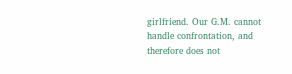girlfriend. Our G.M. cannot handle confrontation, and therefore does not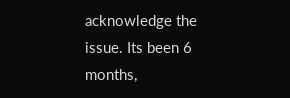acknowledge the issue. Its been 6 months,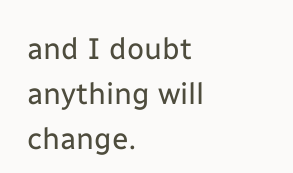and I doubt anything will change.